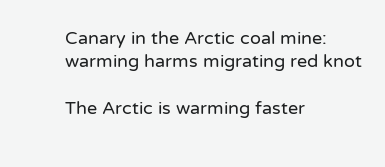Canary in the Arctic coal mine: warming harms migrating red knot

The Arctic is warming faster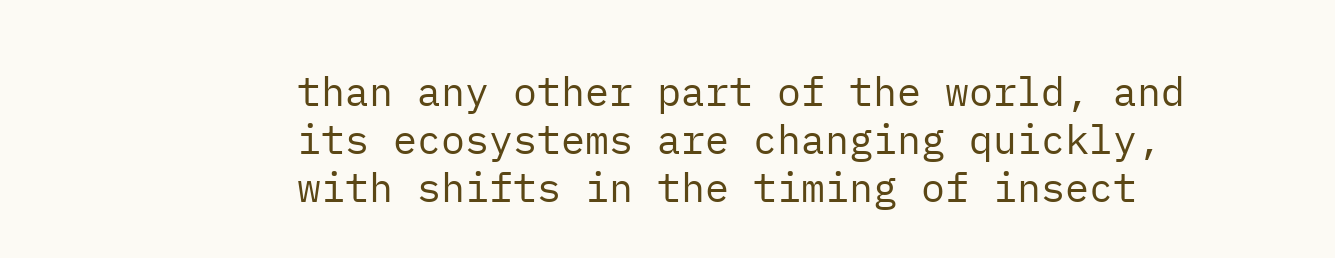than any other part of the world, and its ecosystems are changing quickly, with shifts in the timing of insect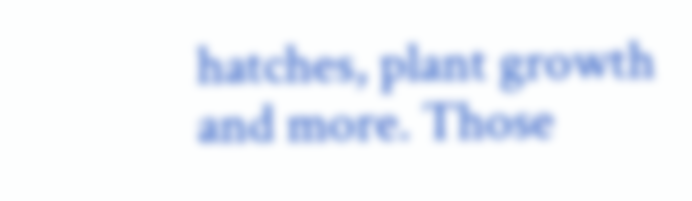hatches, plant growth and more. Those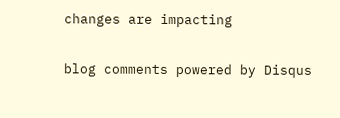changes are impacting

blog comments powered by Disqus